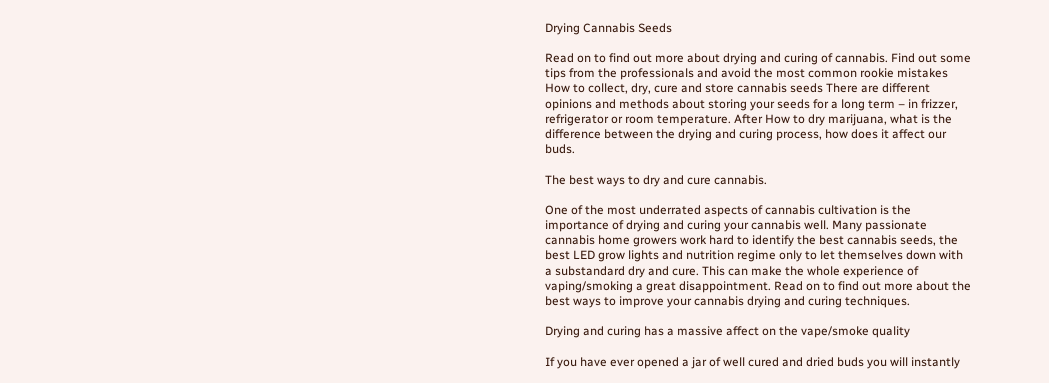Drying Cannabis Seeds

Read on to find out more about drying and curing of cannabis. Find out some tips from the professionals and avoid the most common rookie mistakes How to collect, dry, cure and store cannabis seeds There are different opinions and methods about storing your seeds for a long term – in frizzer, refrigerator or room temperature. After How to dry marijuana, what is the difference between the drying and curing process, how does it affect our buds.

The best ways to dry and cure cannabis.

One of the most underrated aspects of cannabis cultivation is the importance of drying and curing your cannabis well. Many passionate cannabis home growers work hard to identify the best cannabis seeds, the best LED grow lights and nutrition regime only to let themselves down with a substandard dry and cure. This can make the whole experience of vaping/smoking a great disappointment. Read on to find out more about the best ways to improve your cannabis drying and curing techniques.

Drying and curing has a massive affect on the vape/smoke quality

If you have ever opened a jar of well cured and dried buds you will instantly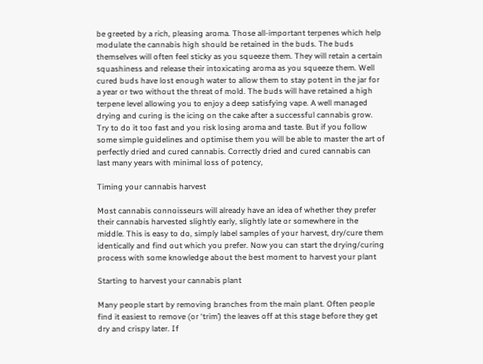be greeted by a rich, pleasing aroma. Those all-important terpenes which help modulate the cannabis high should be retained in the buds. The buds themselves will often feel sticky as you squeeze them. They will retain a certain squashiness and release their intoxicating aroma as you squeeze them. Well cured buds have lost enough water to allow them to stay potent in the jar for a year or two without the threat of mold. The buds will have retained a high terpene level allowing you to enjoy a deep satisfying vape. A well managed drying and curing is the icing on the cake after a successful cannabis grow. Try to do it too fast and you risk losing aroma and taste. But if you follow some simple guidelines and optimise them you will be able to master the art of perfectly dried and cured cannabis. Correctly dried and cured cannabis can last many years with minimal loss of potency,

Timing your cannabis harvest

Most cannabis connoisseurs will already have an idea of whether they prefer their cannabis harvested slightly early, slightly late or somewhere in the middle. This is easy to do, simply label samples of your harvest, dry/cure them identically and find out which you prefer. Now you can start the drying/curing process with some knowledge about the best moment to harvest your plant

Starting to harvest your cannabis plant

Many people start by removing branches from the main plant. Often people find it easiest to remove (or ‘trim’) the leaves off at this stage before they get dry and crispy later. If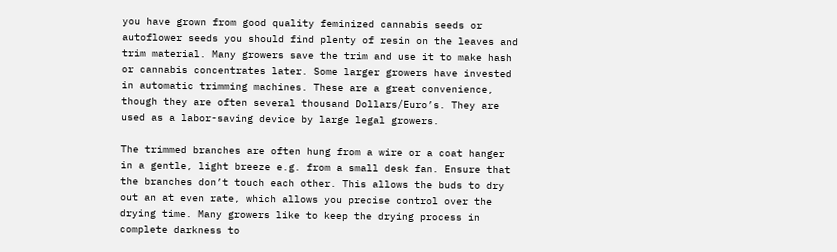you have grown from good quality feminized cannabis seeds or autoflower seeds you should find plenty of resin on the leaves and trim material. Many growers save the trim and use it to make hash or cannabis concentrates later. Some larger growers have invested in automatic trimming machines. These are a great convenience, though they are often several thousand Dollars/Euro’s. They are used as a labor-saving device by large legal growers.

The trimmed branches are often hung from a wire or a coat hanger in a gentle, light breeze e.g. from a small desk fan. Ensure that the branches don’t touch each other. This allows the buds to dry out an at even rate, which allows you precise control over the drying time. Many growers like to keep the drying process in complete darkness to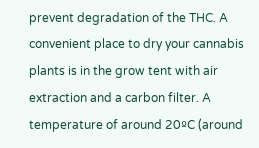prevent degradation of the THC. A convenient place to dry your cannabis plants is in the grow tent with air extraction and a carbon filter. A temperature of around 20ºC (around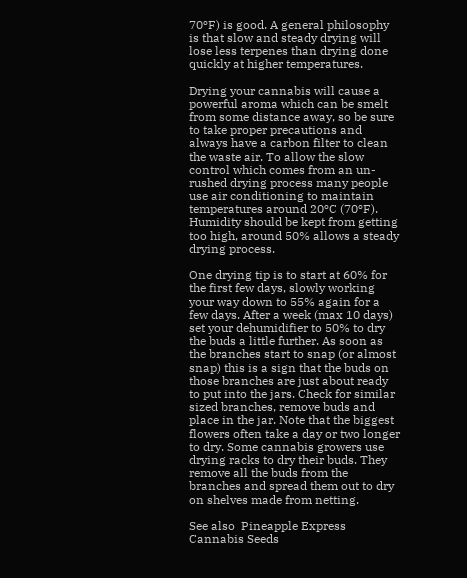70ºF) is good. A general philosophy is that slow and steady drying will lose less terpenes than drying done quickly at higher temperatures.

Drying your cannabis will cause a powerful aroma which can be smelt from some distance away, so be sure to take proper precautions and always have a carbon filter to clean the waste air. To allow the slow control which comes from an un-rushed drying process many people use air conditioning to maintain temperatures around 20ºC (70ºF). Humidity should be kept from getting too high, around 50% allows a steady drying process.

One drying tip is to start at 60% for the first few days, slowly working your way down to 55% again for a few days. After a week (max 10 days) set your dehumidifier to 50% to dry the buds a little further. As soon as the branches start to snap (or almost snap) this is a sign that the buds on those branches are just about ready to put into the jars. Check for similar sized branches, remove buds and place in the jar. Note that the biggest flowers often take a day or two longer to dry. Some cannabis growers use drying racks to dry their buds. They remove all the buds from the branches and spread them out to dry on shelves made from netting.

See also  Pineapple Express Cannabis Seeds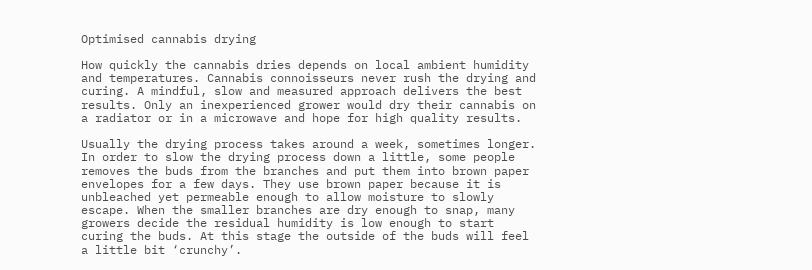Optimised cannabis drying

How quickly the cannabis dries depends on local ambient humidity and temperatures. Cannabis connoisseurs never rush the drying and curing. A mindful, slow and measured approach delivers the best results. Only an inexperienced grower would dry their cannabis on a radiator or in a microwave and hope for high quality results.

Usually the drying process takes around a week, sometimes longer. In order to slow the drying process down a little, some people removes the buds from the branches and put them into brown paper envelopes for a few days. They use brown paper because it is unbleached yet permeable enough to allow moisture to slowly escape. When the smaller branches are dry enough to snap, many growers decide the residual humidity is low enough to start curing the buds. At this stage the outside of the buds will feel a little bit ‘crunchy’.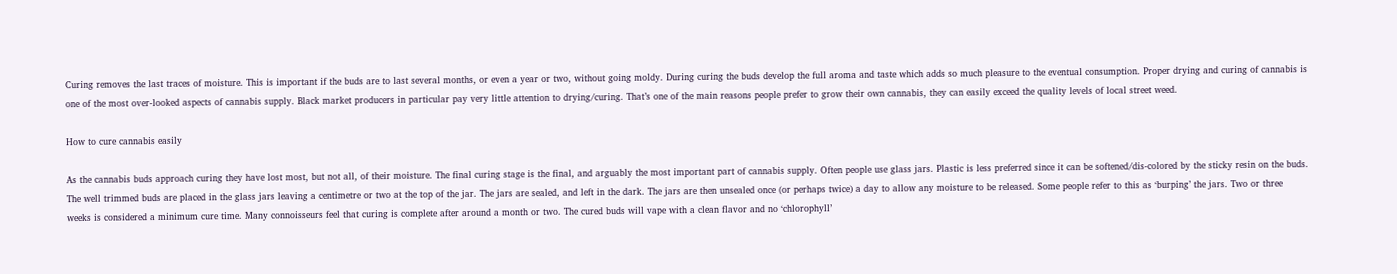Curing removes the last traces of moisture. This is important if the buds are to last several months, or even a year or two, without going moldy. During curing the buds develop the full aroma and taste which adds so much pleasure to the eventual consumption. Proper drying and curing of cannabis is one of the most over-looked aspects of cannabis supply. Black market producers in particular pay very little attention to drying/curing. That’s one of the main reasons people prefer to grow their own cannabis, they can easily exceed the quality levels of local street weed.

How to cure cannabis easily

As the cannabis buds approach curing they have lost most, but not all, of their moisture. The final curing stage is the final, and arguably the most important part of cannabis supply. Often people use glass jars. Plastic is less preferred since it can be softened/dis-colored by the sticky resin on the buds. The well trimmed buds are placed in the glass jars leaving a centimetre or two at the top of the jar. The jars are sealed, and left in the dark. The jars are then unsealed once (or perhaps twice) a day to allow any moisture to be released. Some people refer to this as ‘burping’ the jars. Two or three weeks is considered a minimum cure time. Many connoisseurs feel that curing is complete after around a month or two. The cured buds will vape with a clean flavor and no ‘chlorophyll’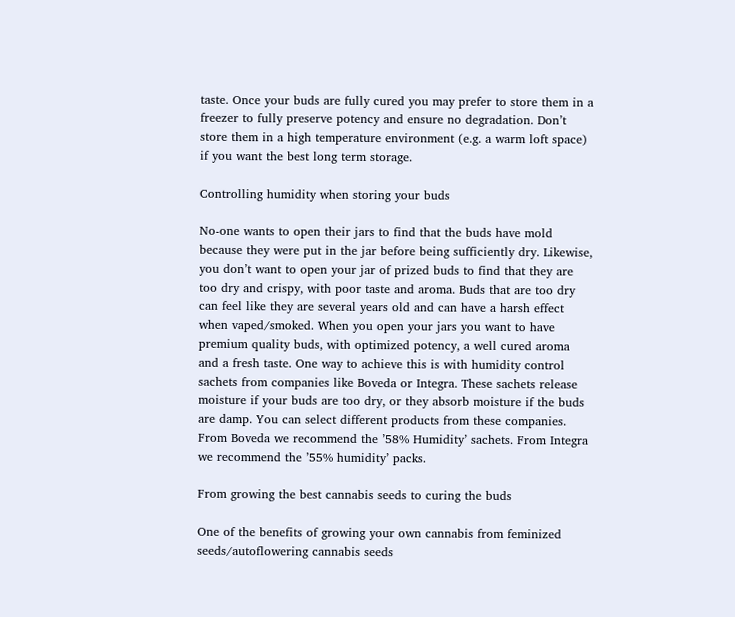taste. Once your buds are fully cured you may prefer to store them in a freezer to fully preserve potency and ensure no degradation. Don’t store them in a high temperature environment (e.g. a warm loft space) if you want the best long term storage.

Controlling humidity when storing your buds

No-one wants to open their jars to find that the buds have mold because they were put in the jar before being sufficiently dry. Likewise, you don’t want to open your jar of prized buds to find that they are too dry and crispy, with poor taste and aroma. Buds that are too dry can feel like they are several years old and can have a harsh effect when vaped/smoked. When you open your jars you want to have premium quality buds, with optimized potency, a well cured aroma and a fresh taste. One way to achieve this is with humidity control sachets from companies like Boveda or Integra. These sachets release moisture if your buds are too dry, or they absorb moisture if the buds are damp. You can select different products from these companies. From Boveda we recommend the ’58% Humidity’ sachets. From Integra we recommend the ’55% humidity’ packs.

From growing the best cannabis seeds to curing the buds

One of the benefits of growing your own cannabis from feminized seeds/autoflowering cannabis seeds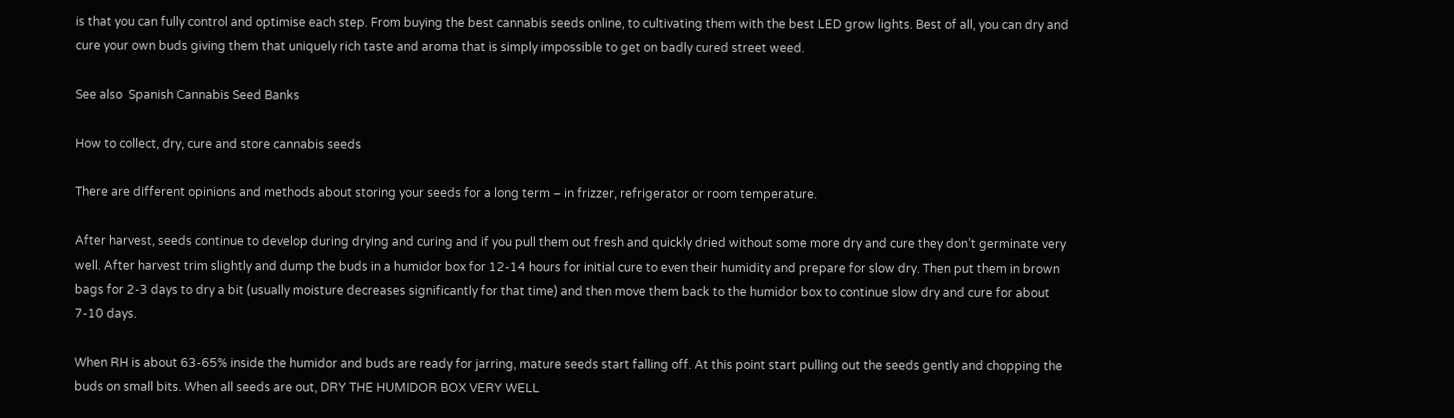is that you can fully control and optimise each step. From buying the best cannabis seeds online, to cultivating them with the best LED grow lights. Best of all, you can dry and cure your own buds giving them that uniquely rich taste and aroma that is simply impossible to get on badly cured street weed.

See also  Spanish Cannabis Seed Banks

How to collect, dry, cure and store cannabis seeds

There are different opinions and methods about storing your seeds for a long term – in frizzer, refrigerator or room temperature.

After harvest, seeds continue to develop during drying and curing and if you pull them out fresh and quickly dried without some more dry and cure they don’t germinate very well. After harvest trim slightly and dump the buds in a humidor box for 12-14 hours for initial cure to even their humidity and prepare for slow dry. Then put them in brown bags for 2-3 days to dry a bit (usually moisture decreases significantly for that time) and then move them back to the humidor box to continue slow dry and cure for about 7-10 days.

When RH is about 63-65% inside the humidor and buds are ready for jarring, mature seeds start falling off. At this point start pulling out the seeds gently and chopping the buds on small bits. When all seeds are out, DRY THE HUMIDOR BOX VERY WELL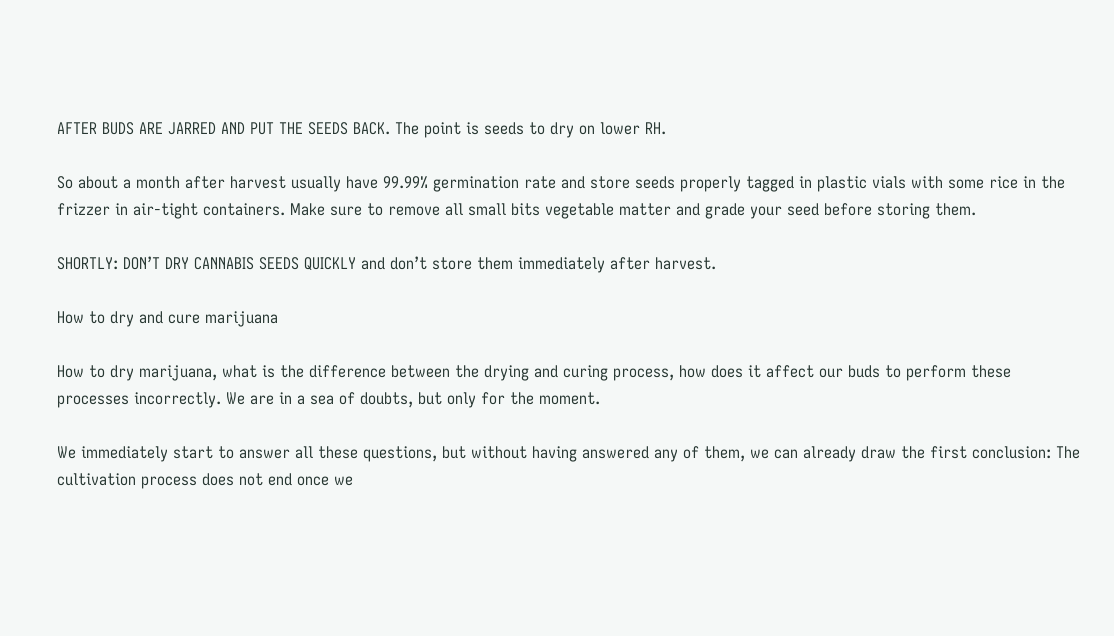AFTER BUDS ARE JARRED AND PUT THE SEEDS BACK. The point is seeds to dry on lower RH.

So about a month after harvest usually have 99.99% germination rate and store seeds properly tagged in plastic vials with some rice in the frizzer in air-tight containers. Make sure to remove all small bits vegetable matter and grade your seed before storing them.

SHORTLY: DON’T DRY CANNABIS SEEDS QUICKLY and don’t store them immediately after harvest.

How to dry and cure marijuana

How to dry marijuana, what is the difference between the drying and curing process, how does it affect our buds to perform these processes incorrectly. We are in a sea of doubts, but only for the moment.

We immediately start to answer all these questions, but without having answered any of them, we can already draw the first conclusion: The cultivation process does not end once we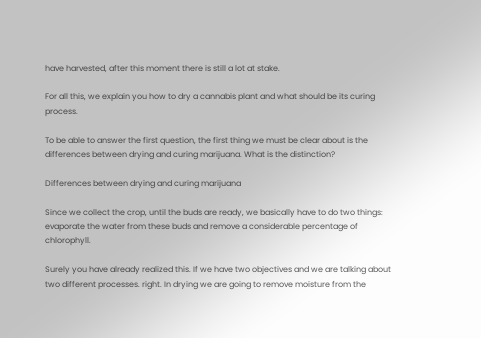have harvested, after this moment there is still a lot at stake.

For all this, we explain you how to dry a cannabis plant and what should be its curing process.

To be able to answer the first question, the first thing we must be clear about is the differences between drying and curing marijuana. What is the distinction?

Differences between drying and curing marijuana

Since we collect the crop, until the buds are ready, we basically have to do two things: evaporate the water from these buds and remove a considerable percentage of chlorophyll.

Surely you have already realized this. If we have two objectives and we are talking about two different processes. right. In drying we are going to remove moisture from the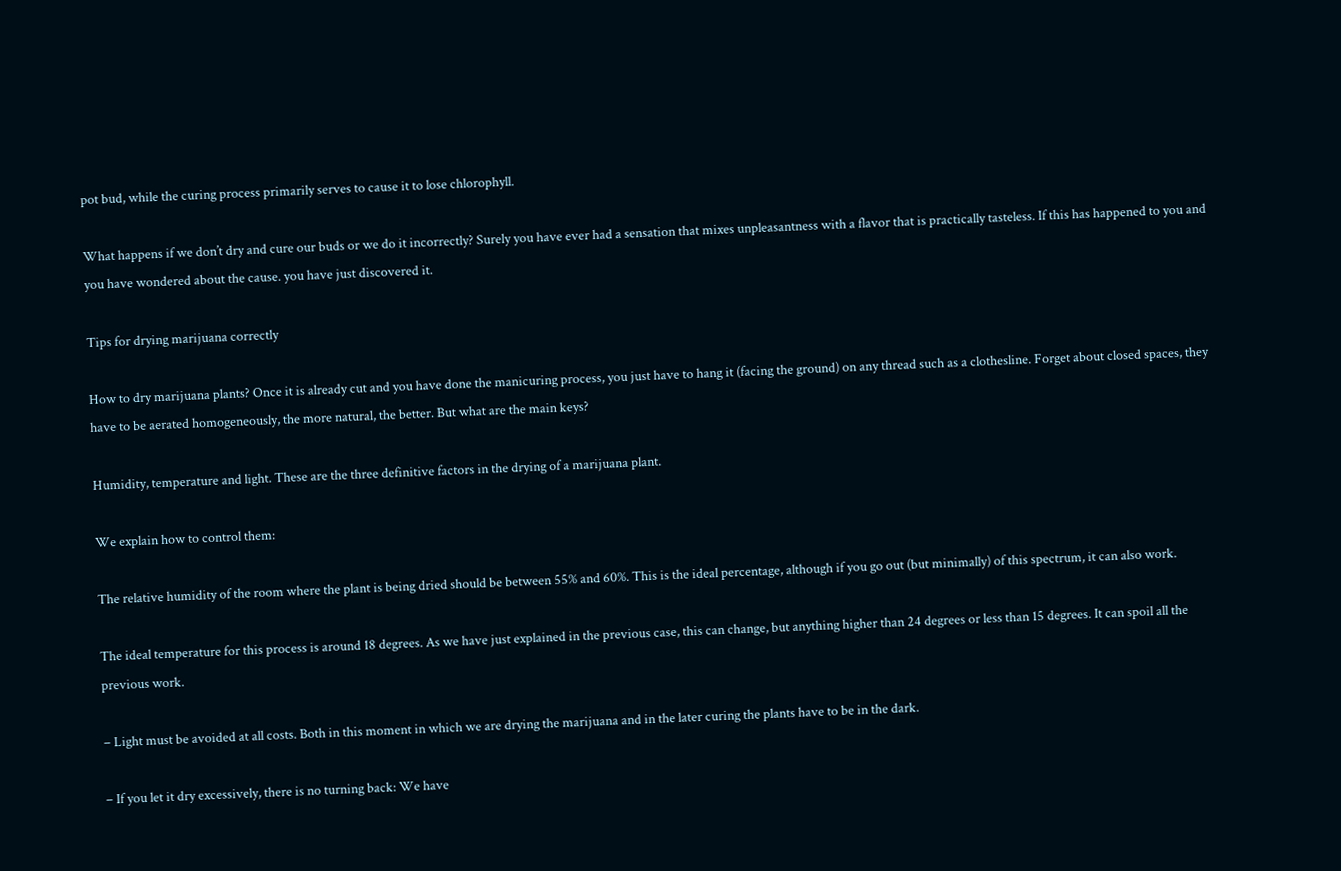pot bud, while the curing process primarily serves to cause it to lose chlorophyll.

What happens if we don’t dry and cure our buds or we do it incorrectly? Surely you have ever had a sensation that mixes unpleasantness with a flavor that is practically tasteless. If this has happened to you and you have wondered about the cause. you have just discovered it.

Tips for drying marijuana correctly

How to dry marijuana plants? Once it is already cut and you have done the manicuring process, you just have to hang it (facing the ground) on any thread such as a clothesline. Forget about closed spaces, they have to be aerated homogeneously, the more natural, the better. But what are the main keys?

Humidity, temperature and light. These are the three definitive factors in the drying of a marijuana plant.

We explain how to control them:

The relative humidity of the room where the plant is being dried should be between 55% and 60%. This is the ideal percentage, although if you go out (but minimally) of this spectrum, it can also work.

The ideal temperature for this process is around 18 degrees. As we have just explained in the previous case, this can change, but anything higher than 24 degrees or less than 15 degrees. It can spoil all the previous work.

– Light must be avoided at all costs. Both in this moment in which we are drying the marijuana and in the later curing the plants have to be in the dark.

– If you let it dry excessively, there is no turning back: We have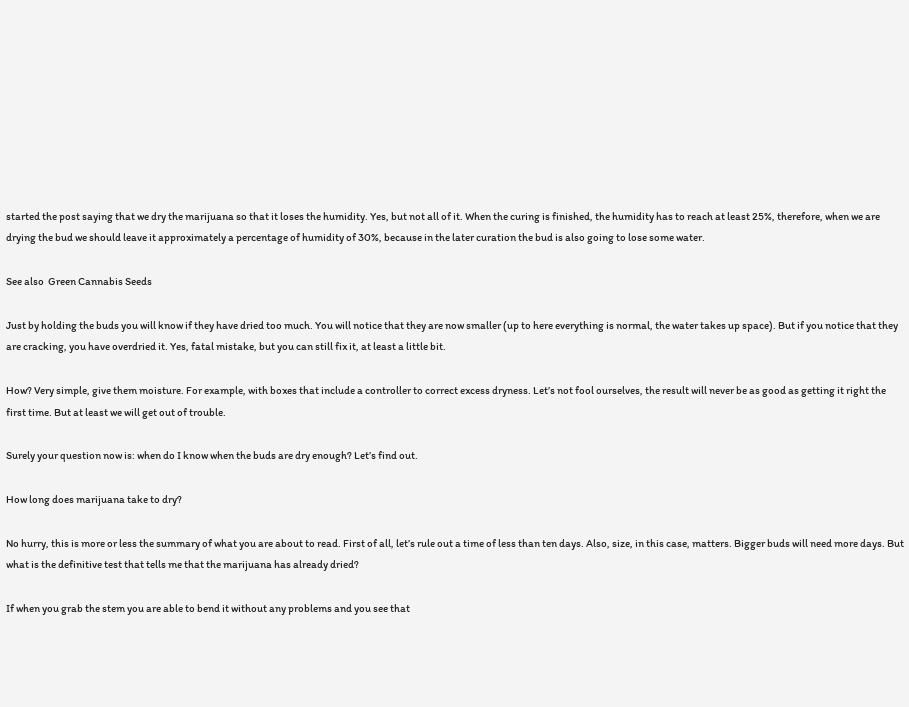started the post saying that we dry the marijuana so that it loses the humidity. Yes, but not all of it. When the curing is finished, the humidity has to reach at least 25%, therefore, when we are drying the bud we should leave it approximately a percentage of humidity of 30%, because in the later curation the bud is also going to lose some water.

See also  Green Cannabis Seeds

Just by holding the buds you will know if they have dried too much. You will notice that they are now smaller (up to here everything is normal, the water takes up space). But if you notice that they are cracking, you have overdried it. Yes, fatal mistake, but you can still fix it, at least a little bit.

How? Very simple, give them moisture. For example, with boxes that include a controller to correct excess dryness. Let’s not fool ourselves, the result will never be as good as getting it right the first time. But at least we will get out of trouble.

Surely your question now is: when do I know when the buds are dry enough? Let’s find out.

How long does marijuana take to dry?

No hurry, this is more or less the summary of what you are about to read. First of all, let’s rule out a time of less than ten days. Also, size, in this case, matters. Bigger buds will need more days. But what is the definitive test that tells me that the marijuana has already dried?

If when you grab the stem you are able to bend it without any problems and you see that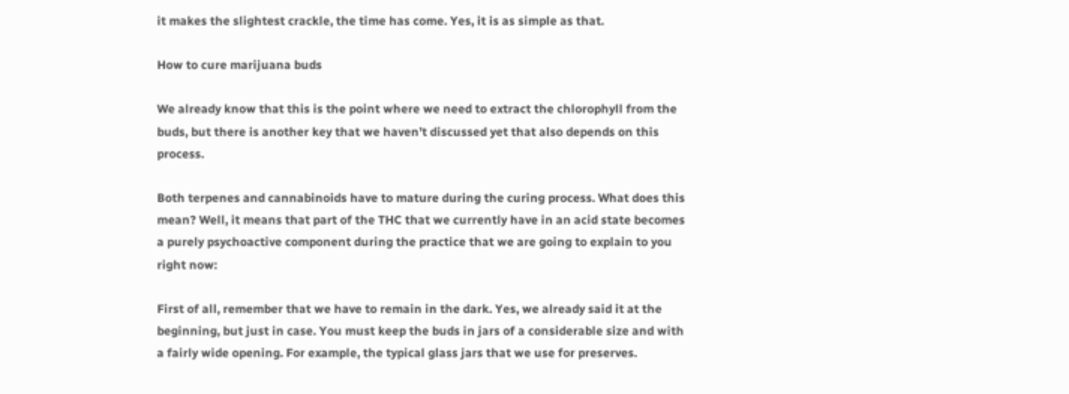it makes the slightest crackle, the time has come. Yes, it is as simple as that.

How to cure marijuana buds

We already know that this is the point where we need to extract the chlorophyll from the buds, but there is another key that we haven’t discussed yet that also depends on this process.

Both terpenes and cannabinoids have to mature during the curing process. What does this mean? Well, it means that part of the THC that we currently have in an acid state becomes a purely psychoactive component during the practice that we are going to explain to you right now:

First of all, remember that we have to remain in the dark. Yes, we already said it at the beginning, but just in case. You must keep the buds in jars of a considerable size and with a fairly wide opening. For example, the typical glass jars that we use for preserves.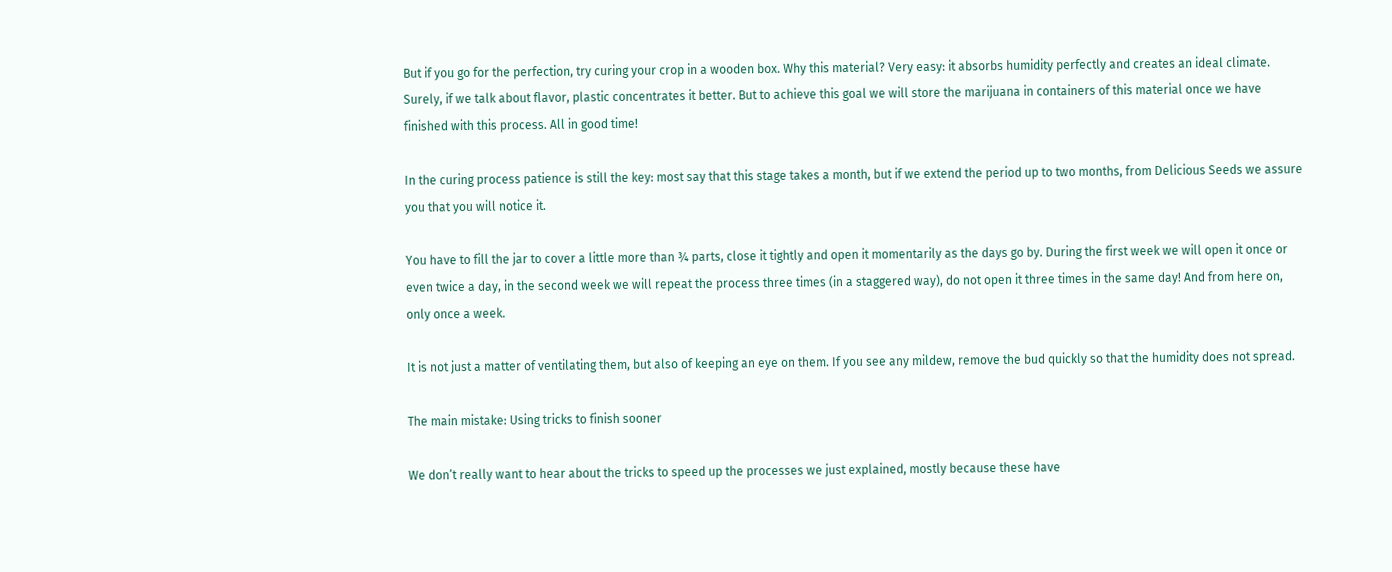But if you go for the perfection, try curing your crop in a wooden box. Why this material? Very easy: it absorbs humidity perfectly and creates an ideal climate. Surely, if we talk about flavor, plastic concentrates it better. But to achieve this goal we will store the marijuana in containers of this material once we have finished with this process. All in good time!

In the curing process patience is still the key: most say that this stage takes a month, but if we extend the period up to two months, from Delicious Seeds we assure you that you will notice it.

You have to fill the jar to cover a little more than ¾ parts, close it tightly and open it momentarily as the days go by. During the first week we will open it once or even twice a day, in the second week we will repeat the process three times (in a staggered way), do not open it three times in the same day! And from here on, only once a week.

It is not just a matter of ventilating them, but also of keeping an eye on them. If you see any mildew, remove the bud quickly so that the humidity does not spread.

The main mistake: Using tricks to finish sooner

We don’t really want to hear about the tricks to speed up the processes we just explained, mostly because these have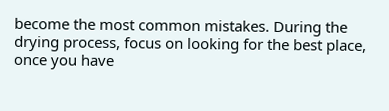become the most common mistakes. During the drying process, focus on looking for the best place, once you have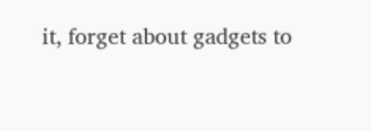it, forget about gadgets to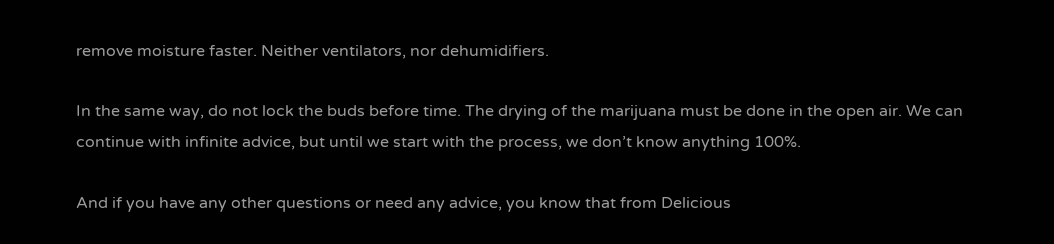remove moisture faster. Neither ventilators, nor dehumidifiers.

In the same way, do not lock the buds before time. The drying of the marijuana must be done in the open air. We can continue with infinite advice, but until we start with the process, we don’t know anything 100%.

And if you have any other questions or need any advice, you know that from Delicious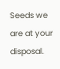Seeds we are at your disposal.